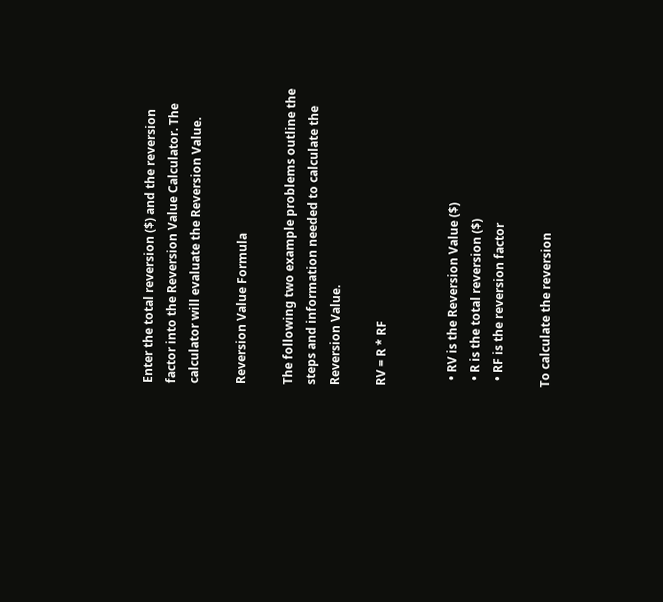Enter the total reversion ($) and the reversion factor into the Reversion Value Calculator. The calculator will evaluate the Reversion Value.

Reversion Value Formula

The following two example problems outline the steps and information needed to calculate the Reversion Value.

RV = R * RF


  • RV is the Reversion Value ($)
  • R is the total reversion ($)
  • RF is the reversion factor

To calculate the reversion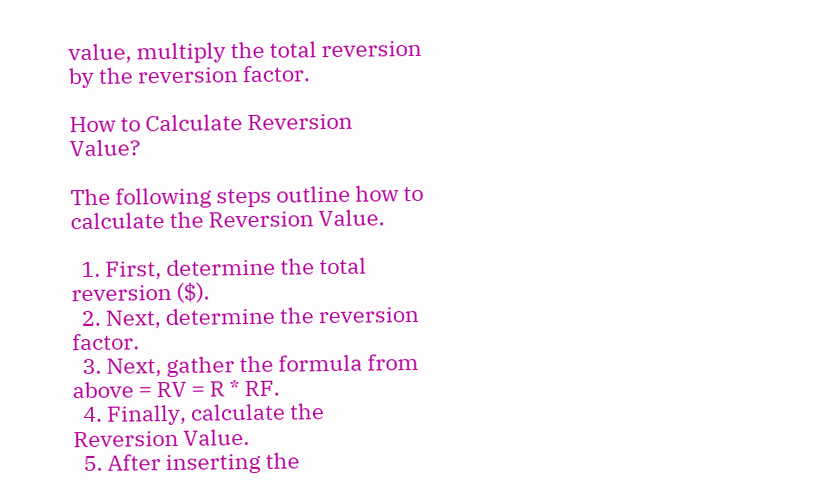value, multiply the total reversion by the reversion factor.

How to Calculate Reversion Value?

The following steps outline how to calculate the Reversion Value.

  1. First, determine the total reversion ($).
  2. Next, determine the reversion factor.
  3. Next, gather the formula from above = RV = R * RF.
  4. Finally, calculate the Reversion Value.
  5. After inserting the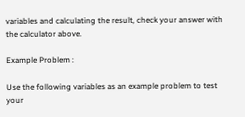variables and calculating the result, check your answer with the calculator above.

Example Problem :

Use the following variables as an example problem to test your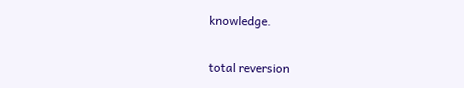knowledge.

total reversion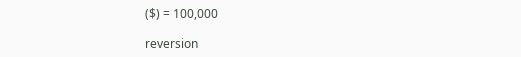($) = 100,000

reversion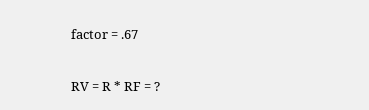factor = .67

RV = R * RF = ?